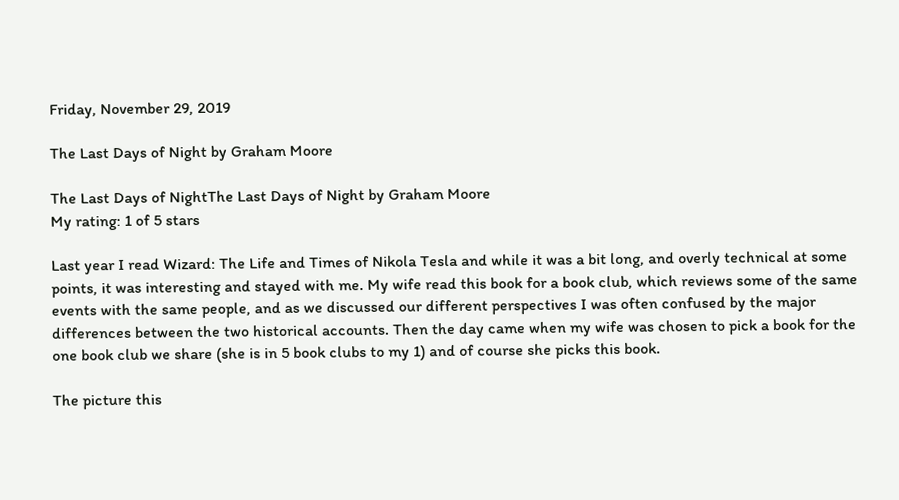Friday, November 29, 2019

The Last Days of Night by Graham Moore

The Last Days of NightThe Last Days of Night by Graham Moore
My rating: 1 of 5 stars

Last year I read Wizard: The Life and Times of Nikola Tesla and while it was a bit long, and overly technical at some points, it was interesting and stayed with me. My wife read this book for a book club, which reviews some of the same events with the same people, and as we discussed our different perspectives I was often confused by the major differences between the two historical accounts. Then the day came when my wife was chosen to pick a book for the one book club we share (she is in 5 book clubs to my 1) and of course she picks this book.

The picture this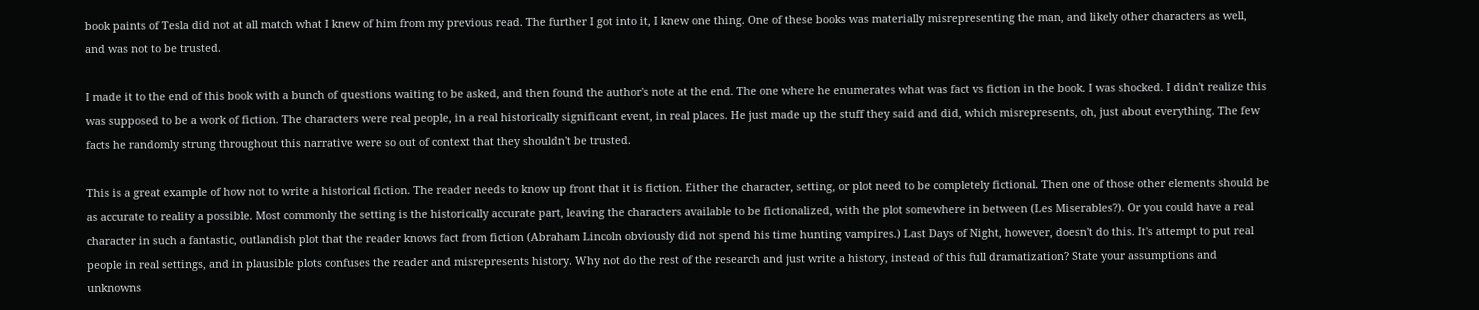book paints of Tesla did not at all match what I knew of him from my previous read. The further I got into it, I knew one thing. One of these books was materially misrepresenting the man, and likely other characters as well, and was not to be trusted.

I made it to the end of this book with a bunch of questions waiting to be asked, and then found the author's note at the end. The one where he enumerates what was fact vs fiction in the book. I was shocked. I didn't realize this was supposed to be a work of fiction. The characters were real people, in a real historically significant event, in real places. He just made up the stuff they said and did, which misrepresents, oh, just about everything. The few facts he randomly strung throughout this narrative were so out of context that they shouldn't be trusted.

This is a great example of how not to write a historical fiction. The reader needs to know up front that it is fiction. Either the character, setting, or plot need to be completely fictional. Then one of those other elements should be as accurate to reality a possible. Most commonly the setting is the historically accurate part, leaving the characters available to be fictionalized, with the plot somewhere in between (Les Miserables?). Or you could have a real character in such a fantastic, outlandish plot that the reader knows fact from fiction (Abraham Lincoln obviously did not spend his time hunting vampires.) Last Days of Night, however, doesn't do this. It's attempt to put real people in real settings, and in plausible plots confuses the reader and misrepresents history. Why not do the rest of the research and just write a history, instead of this full dramatization? State your assumptions and unknowns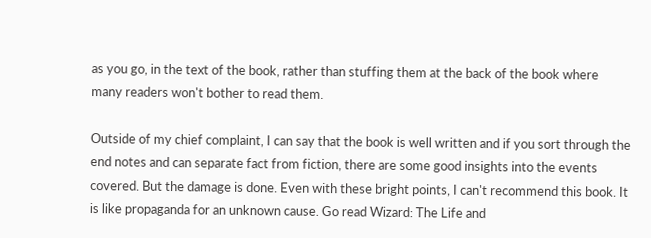as you go, in the text of the book, rather than stuffing them at the back of the book where many readers won't bother to read them.

Outside of my chief complaint, I can say that the book is well written and if you sort through the end notes and can separate fact from fiction, there are some good insights into the events covered. But the damage is done. Even with these bright points, I can't recommend this book. It is like propaganda for an unknown cause. Go read Wizard: The Life and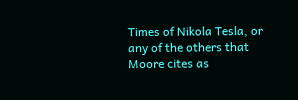Times of Nikola Tesla, or any of the others that Moore cites as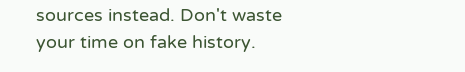sources instead. Don't waste your time on fake history.